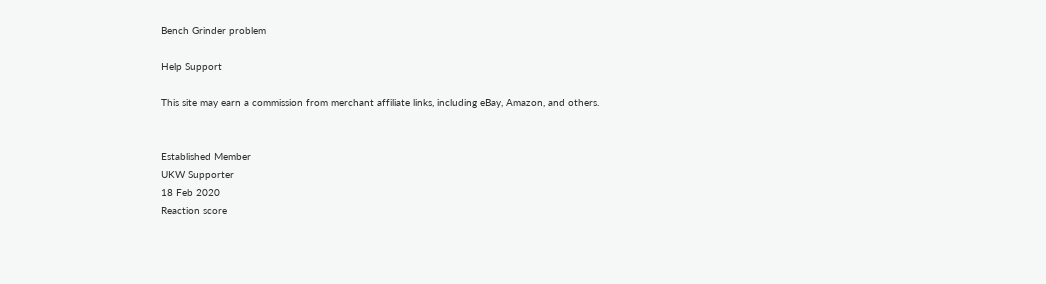Bench Grinder problem

Help Support

This site may earn a commission from merchant affiliate links, including eBay, Amazon, and others.


Established Member
UKW Supporter
18 Feb 2020
Reaction score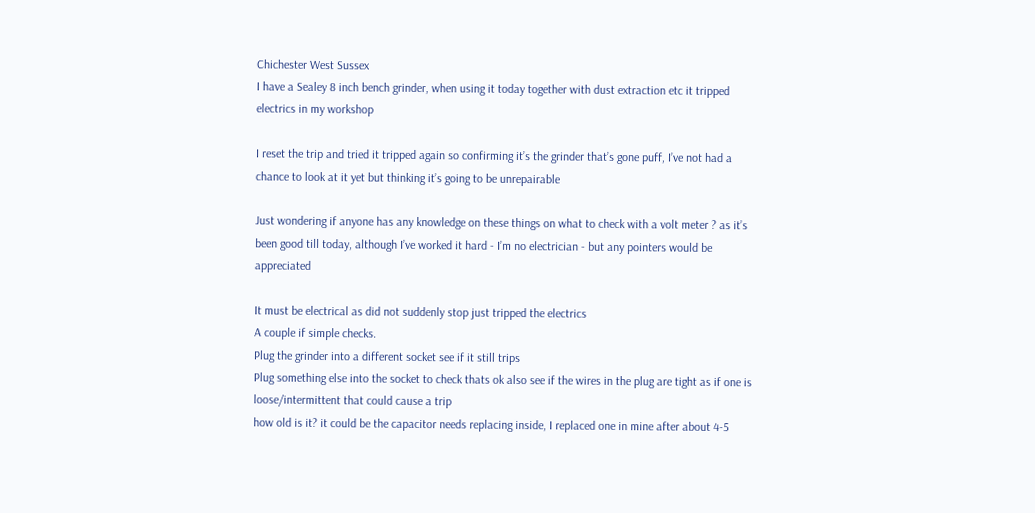Chichester West Sussex
I have a Sealey 8 inch bench grinder, when using it today together with dust extraction etc it tripped electrics in my workshop

I reset the trip and tried it tripped again so confirming it’s the grinder that’s gone puff, I’ve not had a chance to look at it yet but thinking it’s going to be unrepairable

Just wondering if anyone has any knowledge on these things on what to check with a volt meter ? as it’s been good till today, although I’ve worked it hard - I’m no electrician - but any pointers would be appreciated

It must be electrical as did not suddenly stop just tripped the electrics
A couple if simple checks.
Plug the grinder into a different socket see if it still trips
Plug something else into the socket to check thats ok also see if the wires in the plug are tight as if one is loose/intermittent that could cause a trip
how old is it? it could be the capacitor needs replacing inside, I replaced one in mine after about 4-5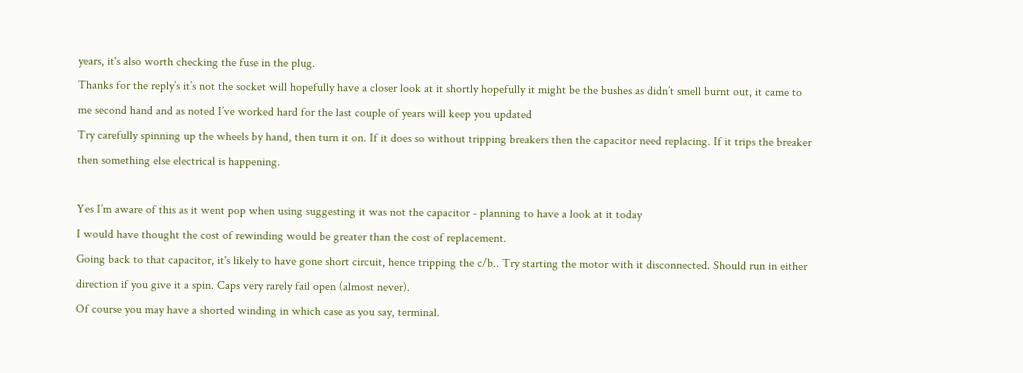years, it's also worth checking the fuse in the plug.
Thanks for the reply’s it’s not the socket will hopefully have a closer look at it shortly hopefully it might be the bushes as didn’t smell burnt out, it came to me second hand and as noted I’ve worked hard for the last couple of years will keep you updated
Try carefully spinning up the wheels by hand, then turn it on. If it does so without tripping breakers then the capacitor need replacing. If it trips the breaker then something else electrical is happening.

Yes I’m aware of this as it went pop when using suggesting it was not the capacitor - planning to have a look at it today
I would have thought the cost of rewinding would be greater than the cost of replacement.
Going back to that capacitor, it's likely to have gone short circuit, hence tripping the c/b.. Try starting the motor with it disconnected. Should run in either direction if you give it a spin. Caps very rarely fail open (almost never).
Of course you may have a shorted winding in which case as you say, terminal.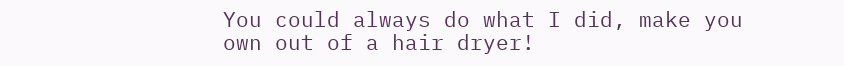You could always do what I did, make you own out of a hair dryer!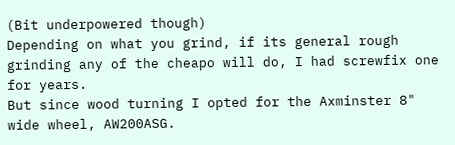(Bit underpowered though)
Depending on what you grind, if its general rough grinding any of the cheapo will do, I had screwfix one for years.
But since wood turning I opted for the Axminster 8" wide wheel, AW200ASG.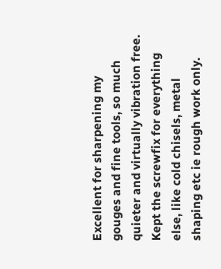Excellent for sharpening my gouges and fine tools, so much quieter and virtually vibration free.
Kept the screwfix for everything else, like cold chisels, metal shaping etc ie rough work only.